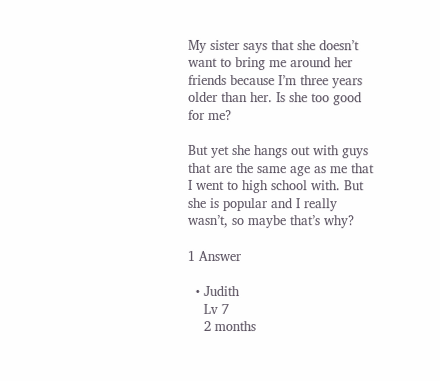My sister says that she doesn’t want to bring me around her friends because I’m three years older than her. Is she too good for me?

But yet she hangs out with guys that are the same age as me that I went to high school with. But she is popular and I really wasn’t, so maybe that’s why?

1 Answer

  • Judith
    Lv 7
    2 months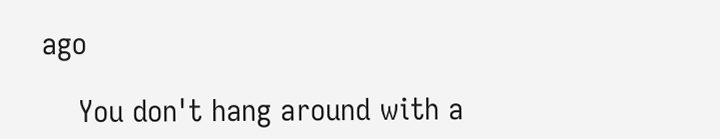ago

    You don't hang around with a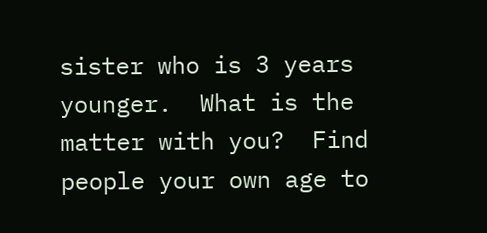sister who is 3 years younger.  What is the matter with you?  Find people your own age to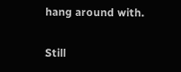hang around with.

Still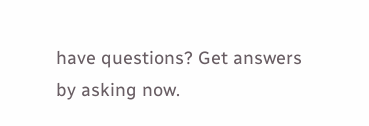have questions? Get answers by asking now.